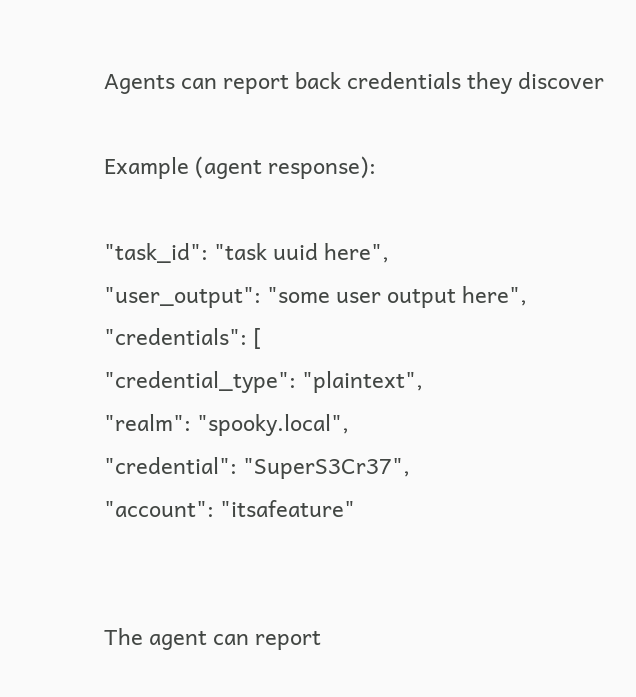Agents can report back credentials they discover

Example (agent response):

"task_id": "task uuid here",
"user_output": "some user output here",
"credentials": [
"credential_type": "plaintext",
"realm": "spooky.local",
"credential": "SuperS3Cr37",
"account": "itsafeature"


The agent can report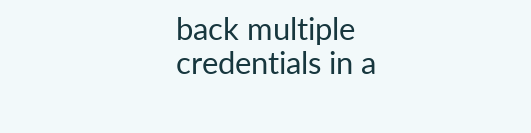back multiple credentials in a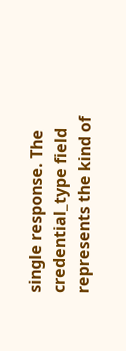single response. The credential_type field represents the kind of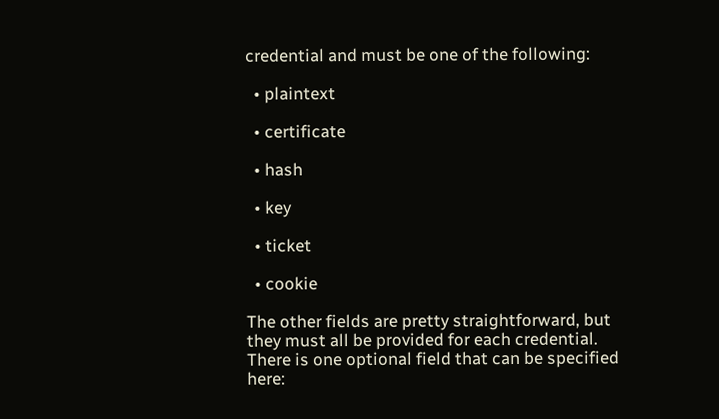credential and must be one of the following:

  • plaintext

  • certificate

  • hash

  • key

  • ticket

  • cookie

The other fields are pretty straightforward, but they must all be provided for each credential. There is one optional field that can be specified here: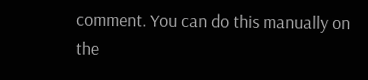comment. You can do this manually on the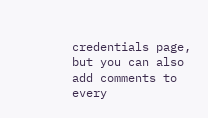credentials page, but you can also add comments to every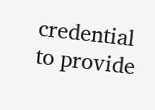credential to provide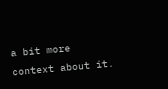a bit more context about it.